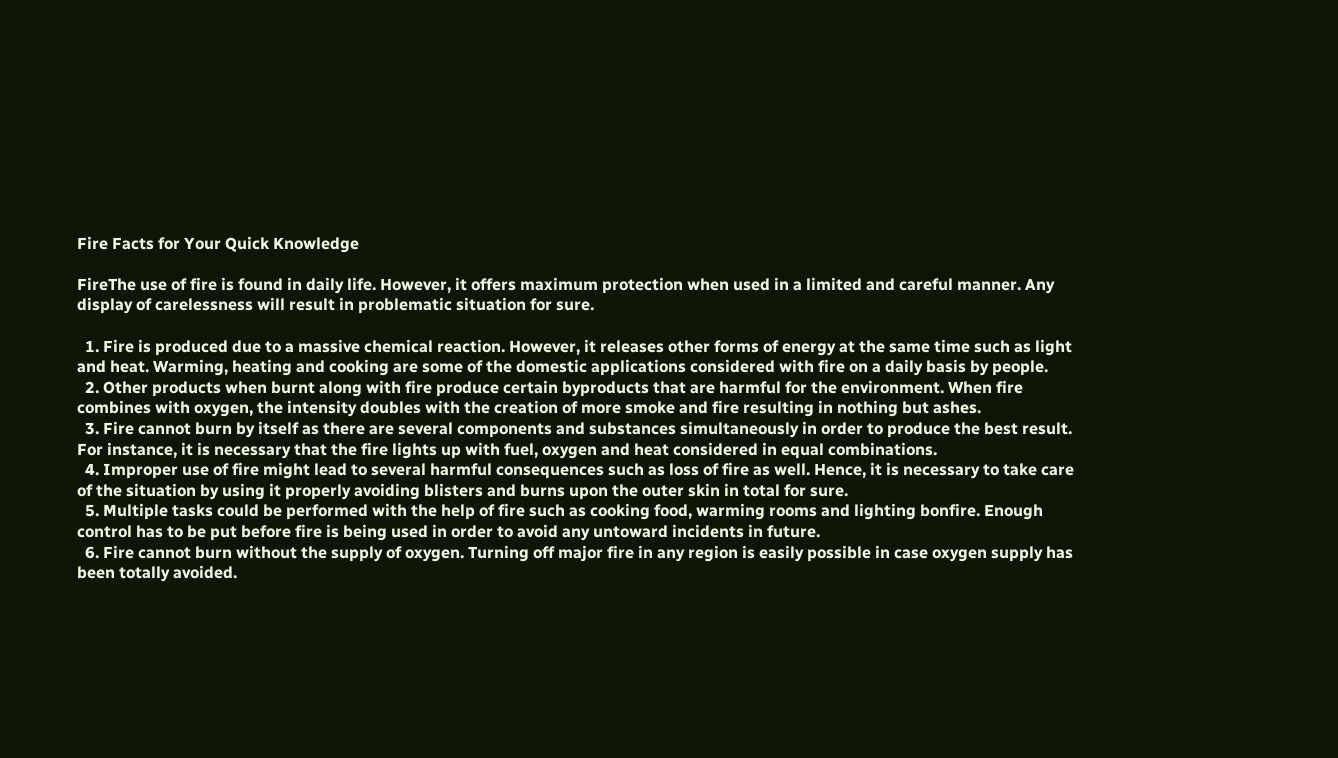Fire Facts for Your Quick Knowledge

FireThe use of fire is found in daily life. However, it offers maximum protection when used in a limited and careful manner. Any display of carelessness will result in problematic situation for sure.

  1. Fire is produced due to a massive chemical reaction. However, it releases other forms of energy at the same time such as light and heat. Warming, heating and cooking are some of the domestic applications considered with fire on a daily basis by people.
  2. Other products when burnt along with fire produce certain byproducts that are harmful for the environment. When fire combines with oxygen, the intensity doubles with the creation of more smoke and fire resulting in nothing but ashes.
  3. Fire cannot burn by itself as there are several components and substances simultaneously in order to produce the best result. For instance, it is necessary that the fire lights up with fuel, oxygen and heat considered in equal combinations.
  4. Improper use of fire might lead to several harmful consequences such as loss of fire as well. Hence, it is necessary to take care of the situation by using it properly avoiding blisters and burns upon the outer skin in total for sure.
  5. Multiple tasks could be performed with the help of fire such as cooking food, warming rooms and lighting bonfire. Enough control has to be put before fire is being used in order to avoid any untoward incidents in future.
  6. Fire cannot burn without the supply of oxygen. Turning off major fire in any region is easily possible in case oxygen supply has been totally avoided.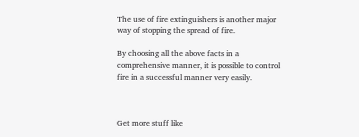The use of fire extinguishers is another major way of stopping the spread of fire.

By choosing all the above facts in a comprehensive manner, it is possible to control fire in a successful manner very easily.



Get more stuff like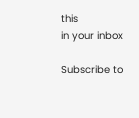this
in your inbox

Subscribe to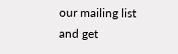our mailing list and get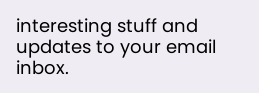interesting stuff and updates to your email inbox.